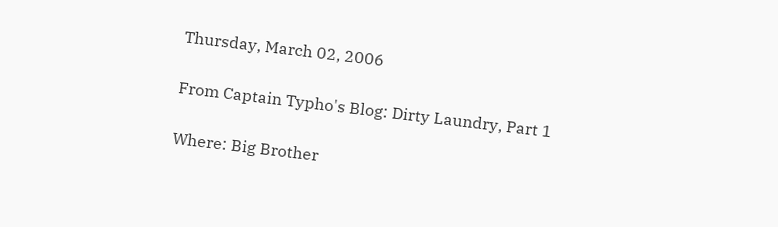Thursday, March 02, 2006

From Captain Typho's Blog: Dirty Laundry, Part 1

Where: Big Brother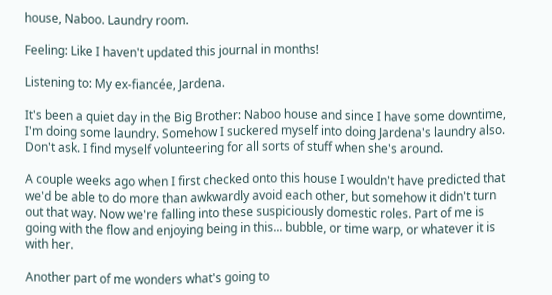house, Naboo. Laundry room.

Feeling: Like I haven't updated this journal in months!

Listening to: My ex-fiancée, Jardena.

It's been a quiet day in the Big Brother: Naboo house and since I have some downtime, I'm doing some laundry. Somehow I suckered myself into doing Jardena's laundry also. Don't ask. I find myself volunteering for all sorts of stuff when she's around.

A couple weeks ago when I first checked onto this house I wouldn't have predicted that we'd be able to do more than awkwardly avoid each other, but somehow it didn't turn out that way. Now we're falling into these suspiciously domestic roles. Part of me is going with the flow and enjoying being in this... bubble, or time warp, or whatever it is with her.

Another part of me wonders what's going to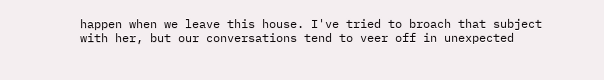happen when we leave this house. I've tried to broach that subject with her, but our conversations tend to veer off in unexpected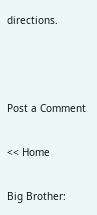directions.



Post a Comment

<< Home

Big Brother: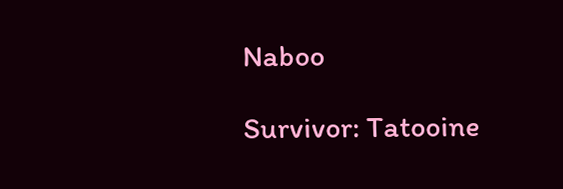Naboo

Survivor: Tatooine